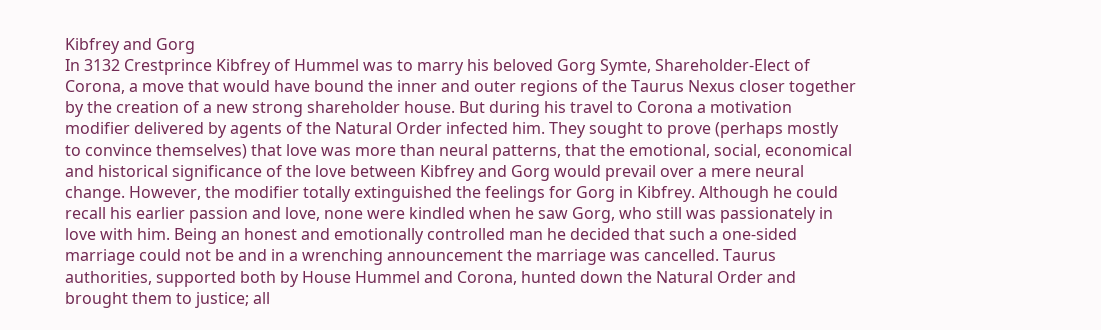Kibfrey and Gorg
In 3132 Crestprince Kibfrey of Hummel was to marry his beloved Gorg Symte, Shareholder-Elect of Corona, a move that would have bound the inner and outer regions of the Taurus Nexus closer together by the creation of a new strong shareholder house. But during his travel to Corona a motivation modifier delivered by agents of the Natural Order infected him. They sought to prove (perhaps mostly to convince themselves) that love was more than neural patterns, that the emotional, social, economical and historical significance of the love between Kibfrey and Gorg would prevail over a mere neural change. However, the modifier totally extinguished the feelings for Gorg in Kibfrey. Although he could recall his earlier passion and love, none were kindled when he saw Gorg, who still was passionately in love with him. Being an honest and emotionally controlled man he decided that such a one-sided marriage could not be and in a wrenching announcement the marriage was cancelled. Taurus authorities, supported both by House Hummel and Corona, hunted down the Natural Order and brought them to justice; all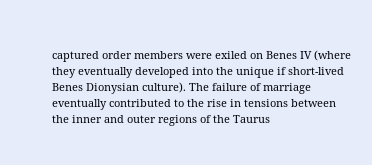captured order members were exiled on Benes IV (where they eventually developed into the unique if short-lived Benes Dionysian culture). The failure of marriage eventually contributed to the rise in tensions between the inner and outer regions of the Taurus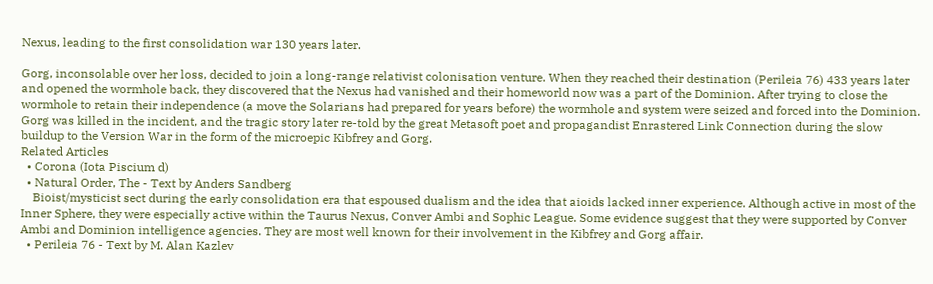Nexus, leading to the first consolidation war 130 years later.

Gorg, inconsolable over her loss, decided to join a long-range relativist colonisation venture. When they reached their destination (Perileia 76) 433 years later and opened the wormhole back, they discovered that the Nexus had vanished and their homeworld now was a part of the Dominion. After trying to close the wormhole to retain their independence (a move the Solarians had prepared for years before) the wormhole and system were seized and forced into the Dominion. Gorg was killed in the incident, and the tragic story later re-told by the great Metasoft poet and propagandist Enrastered Link Connection during the slow buildup to the Version War in the form of the microepic Kibfrey and Gorg.
Related Articles
  • Corona (Iota Piscium d)
  • Natural Order, The - Text by Anders Sandberg
    Bioist/mysticist sect during the early consolidation era that espoused dualism and the idea that aioids lacked inner experience. Although active in most of the Inner Sphere, they were especially active within the Taurus Nexus, Conver Ambi and Sophic League. Some evidence suggest that they were supported by Conver Ambi and Dominion intelligence agencies. They are most well known for their involvement in the Kibfrey and Gorg affair.
  • Perileia 76 - Text by M. Alan Kazlev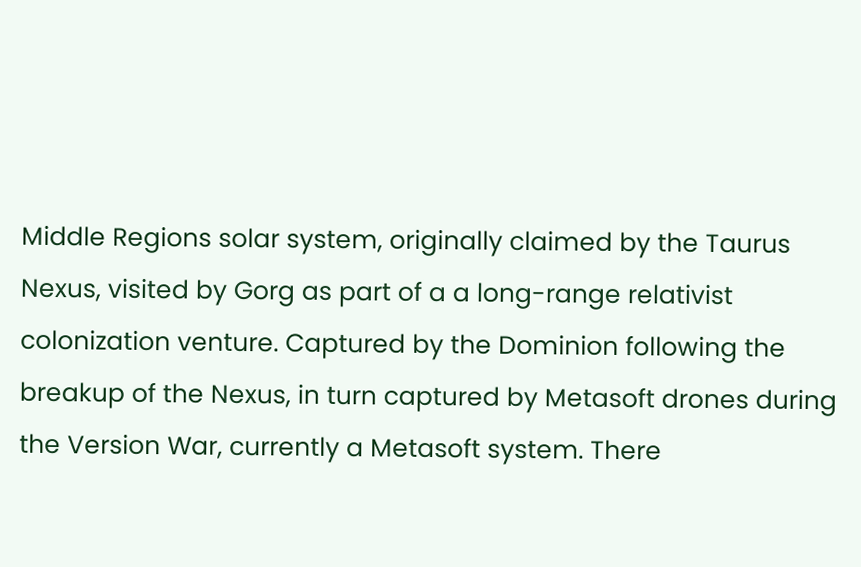Middle Regions solar system, originally claimed by the Taurus Nexus, visited by Gorg as part of a a long-range relativist colonization venture. Captured by the Dominion following the breakup of the Nexus, in turn captured by Metasoft drones during the Version War, currently a Metasoft system. There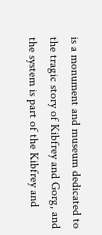is a monument and museum dedicated to the tragic story of Kibfrey and Gorg, and the system is part of the Kibfrey and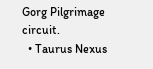Gorg Pilgrimage circuit.
  • Taurus Nexus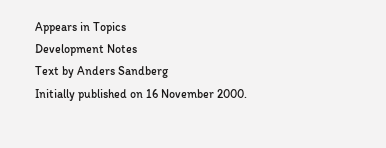Appears in Topics
Development Notes
Text by Anders Sandberg
Initially published on 16 November 2000.